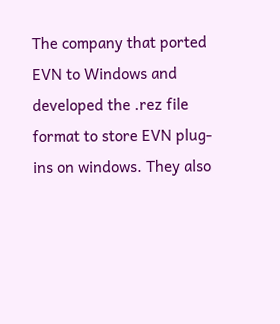The company that ported EVN to Windows and developed the .rez file format to store EVN plug-ins on windows. They also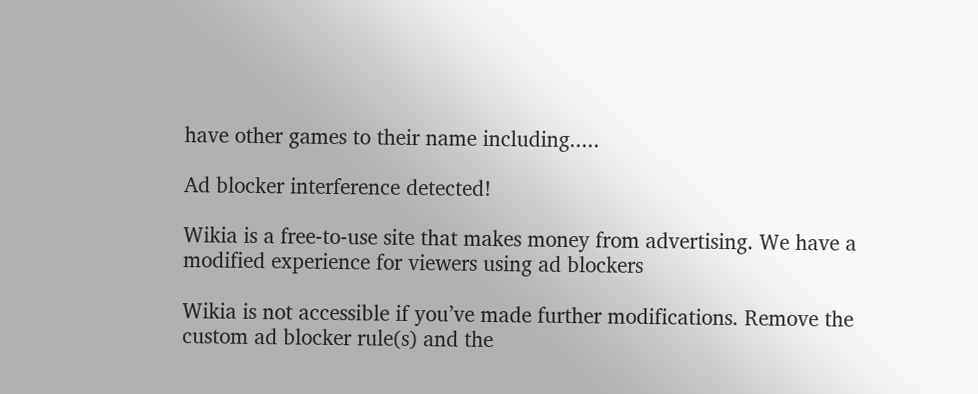have other games to their name including.....

Ad blocker interference detected!

Wikia is a free-to-use site that makes money from advertising. We have a modified experience for viewers using ad blockers

Wikia is not accessible if you’ve made further modifications. Remove the custom ad blocker rule(s) and the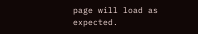page will load as expected.